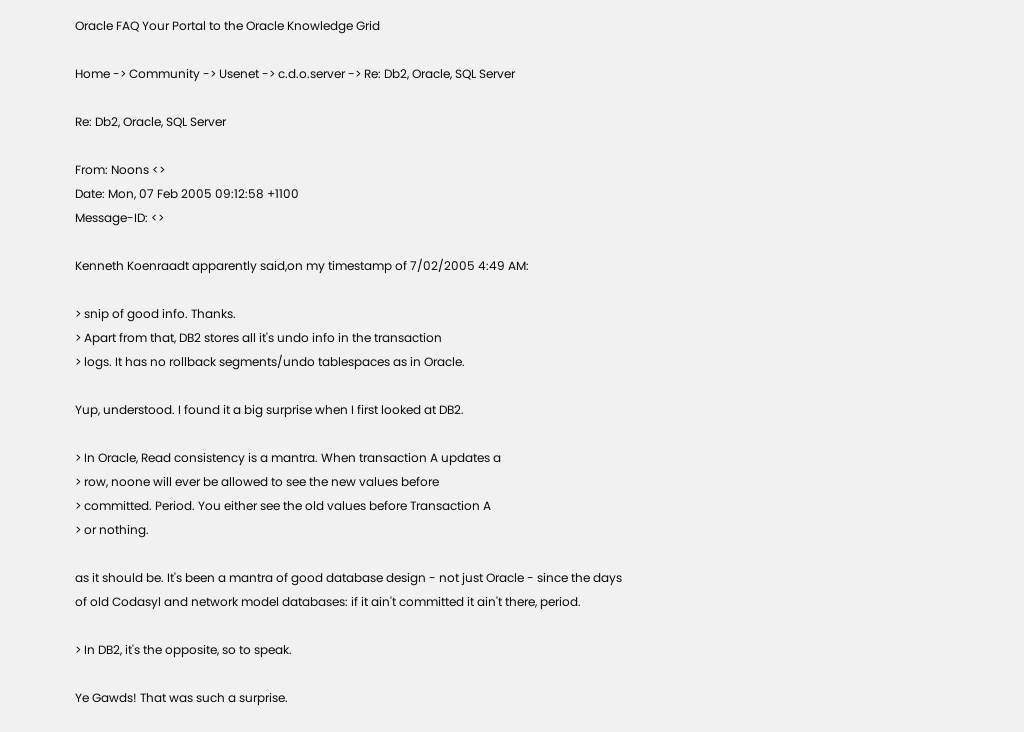Oracle FAQ Your Portal to the Oracle Knowledge Grid

Home -> Community -> Usenet -> c.d.o.server -> Re: Db2, Oracle, SQL Server

Re: Db2, Oracle, SQL Server

From: Noons <>
Date: Mon, 07 Feb 2005 09:12:58 +1100
Message-ID: <>

Kenneth Koenraadt apparently said,on my timestamp of 7/02/2005 4:49 AM:

> snip of good info. Thanks.
> Apart from that, DB2 stores all it's undo info in the transaction
> logs. It has no rollback segments/undo tablespaces as in Oracle.

Yup, understood. I found it a big surprise when I first looked at DB2.

> In Oracle, Read consistency is a mantra. When transaction A updates a
> row, noone will ever be allowed to see the new values before
> committed. Period. You either see the old values before Transaction A
> or nothing.

as it should be. It's been a mantra of good database design - not just Oracle - since the days of old Codasyl and network model databases: if it ain't committed it ain't there, period.

> In DB2, it's the opposite, so to speak.

Ye Gawds! That was such a surprise.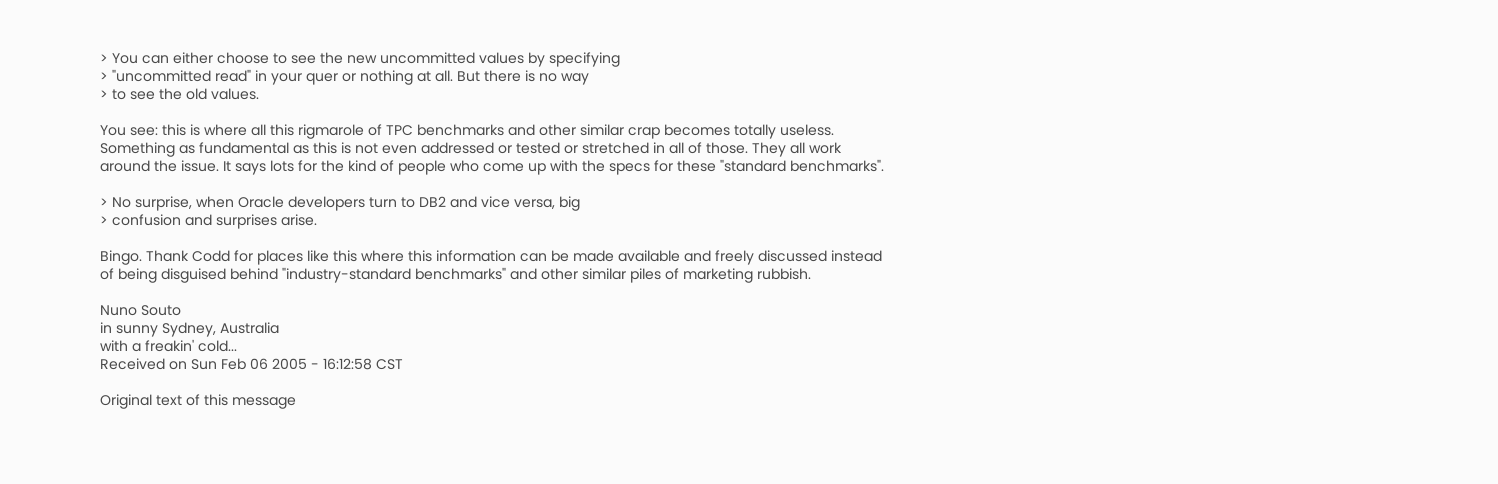> You can either choose to see the new uncommitted values by specifying
> "uncommitted read" in your quer or nothing at all. But there is no way
> to see the old values.

You see: this is where all this rigmarole of TPC benchmarks and other similar crap becomes totally useless. Something as fundamental as this is not even addressed or tested or stretched in all of those. They all work around the issue. It says lots for the kind of people who come up with the specs for these "standard benchmarks".

> No surprise, when Oracle developers turn to DB2 and vice versa, big
> confusion and surprises arise.

Bingo. Thank Codd for places like this where this information can be made available and freely discussed instead of being disguised behind "industry-standard benchmarks" and other similar piles of marketing rubbish.

Nuno Souto
in sunny Sydney, Australia
with a freakin' cold...
Received on Sun Feb 06 2005 - 16:12:58 CST

Original text of this message